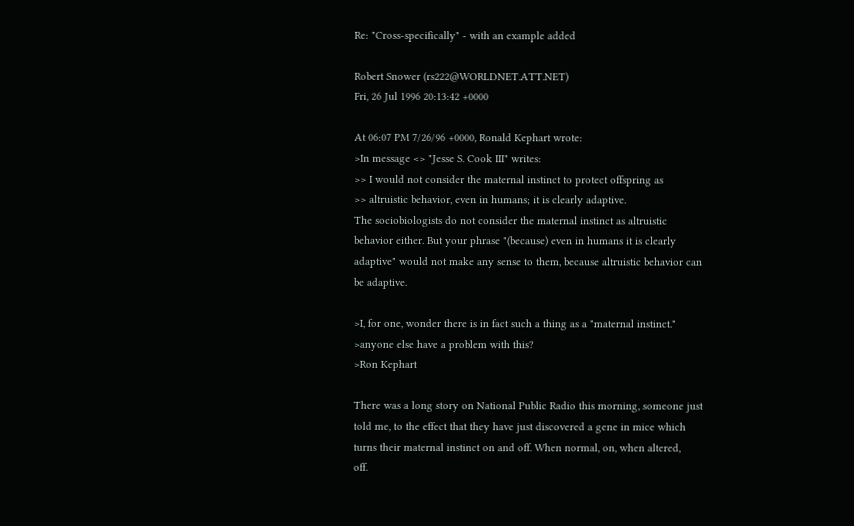Re: "Cross-specifically" - with an example added

Robert Snower (rs222@WORLDNET.ATT.NET)
Fri, 26 Jul 1996 20:13:42 +0000

At 06:07 PM 7/26/96 +0000, Ronald Kephart wrote:
>In message <> "Jesse S. Cook III" writes:
>> I would not consider the maternal instinct to protect offspring as
>> altruistic behavior, even in humans; it is clearly adaptive.
The sociobiologists do not consider the maternal instinct as altruistic
behavior either. But your phrase "(because) even in humans it is clearly
adaptive" would not make any sense to them, because altruistic behavior can
be adaptive.

>I, for one, wonder there is in fact such a thing as a "maternal instinct."
>anyone else have a problem with this?
>Ron Kephart

There was a long story on National Public Radio this morning, someone just
told me, to the effect that they have just discovered a gene in mice which
turns their maternal instinct on and off. When normal, on, when altered,
off.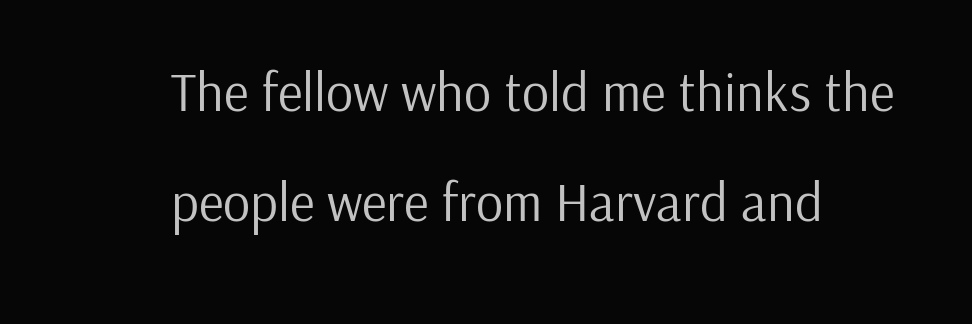The fellow who told me thinks the people were from Harvard and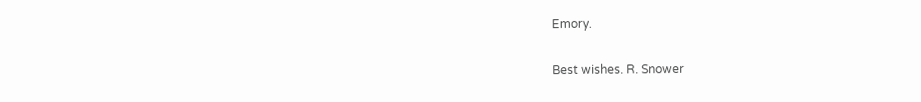Emory.

Best wishes. R. Snower